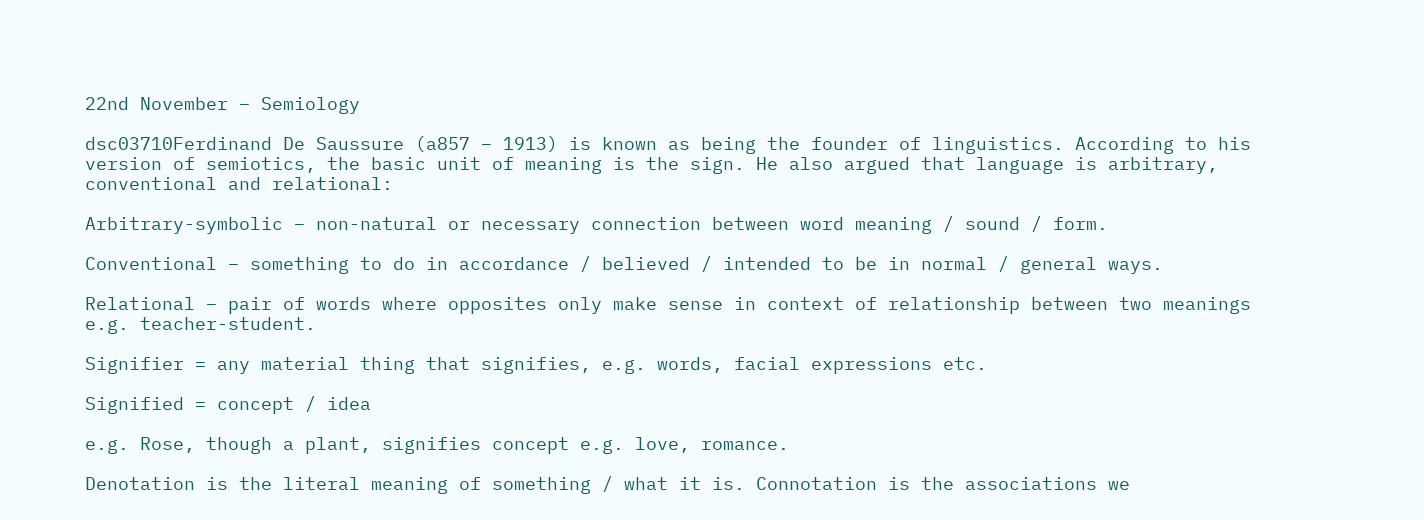22nd November – Semiology

dsc03710Ferdinand De Saussure (a857 – 1913) is known as being the founder of linguistics. According to his version of semiotics, the basic unit of meaning is the sign. He also argued that language is arbitrary, conventional and relational:

Arbitrary-symbolic – non-natural or necessary connection between word meaning / sound / form.

Conventional – something to do in accordance / believed / intended to be in normal / general ways.

Relational – pair of words where opposites only make sense in context of relationship between two meanings e.g. teacher-student.

Signifier = any material thing that signifies, e.g. words, facial expressions etc.

Signified = concept / idea

e.g. Rose, though a plant, signifies concept e.g. love, romance.

Denotation is the literal meaning of something / what it is. Connotation is the associations we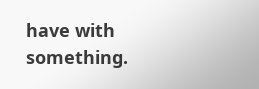have with something.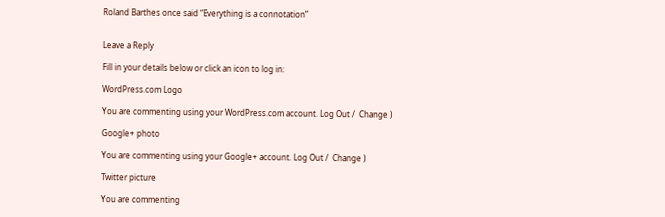Roland Barthes once said “Everything is a connotation”


Leave a Reply

Fill in your details below or click an icon to log in:

WordPress.com Logo

You are commenting using your WordPress.com account. Log Out /  Change )

Google+ photo

You are commenting using your Google+ account. Log Out /  Change )

Twitter picture

You are commenting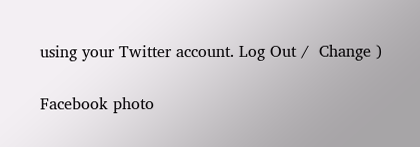using your Twitter account. Log Out /  Change )

Facebook photo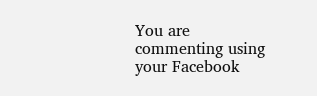You are commenting using your Facebook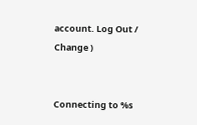account. Log Out /  Change )


Connecting to %s